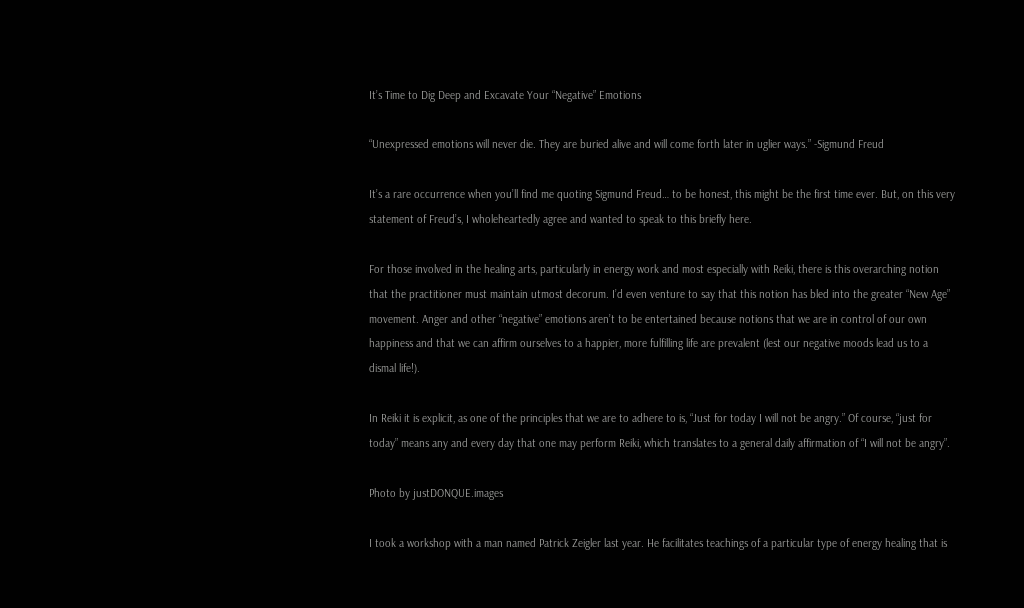It’s Time to Dig Deep and Excavate Your “Negative” Emotions

“Unexpressed emotions will never die. They are buried alive and will come forth later in uglier ways.” -Sigmund Freud

It’s a rare occurrence when you’ll find me quoting Sigmund Freud… to be honest, this might be the first time ever. But, on this very statement of Freud’s, I wholeheartedly agree and wanted to speak to this briefly here.

For those involved in the healing arts, particularly in energy work and most especially with Reiki, there is this overarching notion that the practitioner must maintain utmost decorum. I’d even venture to say that this notion has bled into the greater “New Age” movement. Anger and other “negative” emotions aren’t to be entertained because notions that we are in control of our own happiness and that we can affirm ourselves to a happier, more fulfilling life are prevalent (lest our negative moods lead us to a dismal life!).

In Reiki it is explicit, as one of the principles that we are to adhere to is, “Just for today I will not be angry.” Of course, “just for today” means any and every day that one may perform Reiki, which translates to a general daily affirmation of “I will not be angry”.

Photo by justDONQUE.images

I took a workshop with a man named Patrick Zeigler last year. He facilitates teachings of a particular type of energy healing that is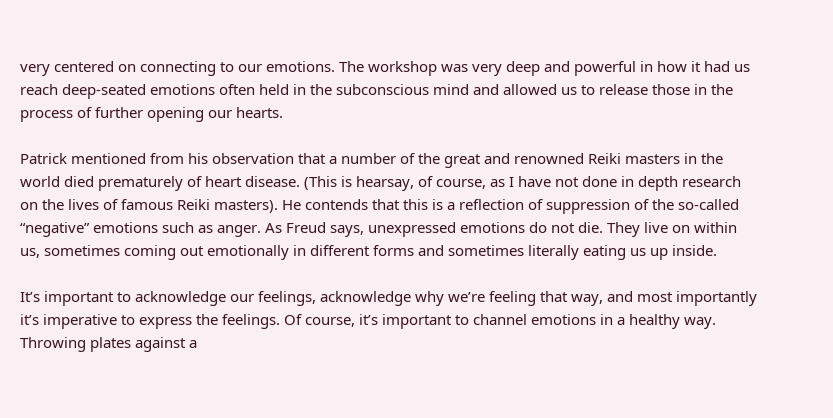very centered on connecting to our emotions. The workshop was very deep and powerful in how it had us reach deep-seated emotions often held in the subconscious mind and allowed us to release those in the process of further opening our hearts.

Patrick mentioned from his observation that a number of the great and renowned Reiki masters in the world died prematurely of heart disease. (This is hearsay, of course, as I have not done in depth research on the lives of famous Reiki masters). He contends that this is a reflection of suppression of the so-called “negative” emotions such as anger. As Freud says, unexpressed emotions do not die. They live on within us, sometimes coming out emotionally in different forms and sometimes literally eating us up inside.

It’s important to acknowledge our feelings, acknowledge why we’re feeling that way, and most importantly it’s imperative to express the feelings. Of course, it’s important to channel emotions in a healthy way. Throwing plates against a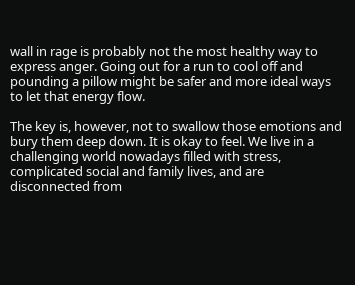wall in rage is probably not the most healthy way to express anger. Going out for a run to cool off and pounding a pillow might be safer and more ideal ways to let that energy flow.

The key is, however, not to swallow those emotions and bury them deep down. It is okay to feel. We live in a challenging world nowadays filled with stress, complicated social and family lives, and are disconnected from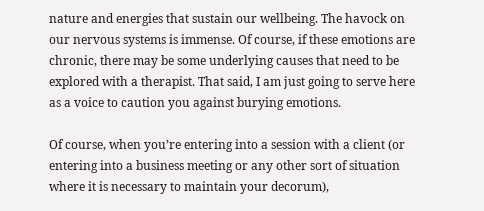nature and energies that sustain our wellbeing. The havock on our nervous systems is immense. Of course, if these emotions are chronic, there may be some underlying causes that need to be explored with a therapist. That said, I am just going to serve here as a voice to caution you against burying emotions.

Of course, when you’re entering into a session with a client (or entering into a business meeting or any other sort of situation where it is necessary to maintain your decorum),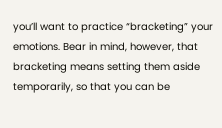you’ll want to practice “bracketing” your emotions. Bear in mind, however, that bracketing means setting them aside temporarily, so that you can be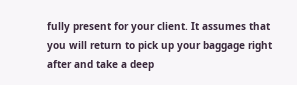fully present for your client. It assumes that you will return to pick up your baggage right after and take a deep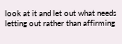look at it and let out what needs letting out rather than affirming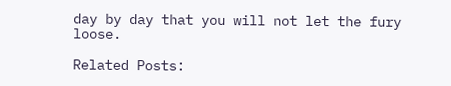day by day that you will not let the fury loose.

Related Posts: